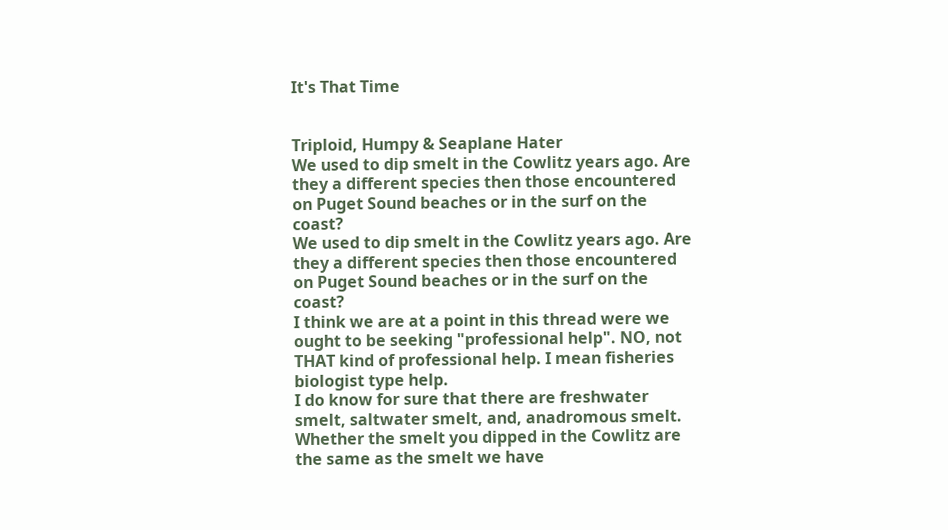It's That Time


Triploid, Humpy & Seaplane Hater
We used to dip smelt in the Cowlitz years ago. Are they a different species then those encountered on Puget Sound beaches or in the surf on the coast?
We used to dip smelt in the Cowlitz years ago. Are they a different species then those encountered on Puget Sound beaches or in the surf on the coast?
I think we are at a point in this thread were we ought to be seeking "professional help". NO, not THAT kind of professional help. I mean fisheries biologist type help.
I do know for sure that there are freshwater smelt, saltwater smelt, and, anadromous smelt. Whether the smelt you dipped in the Cowlitz are the same as the smelt we have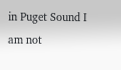in Puget Sound I am not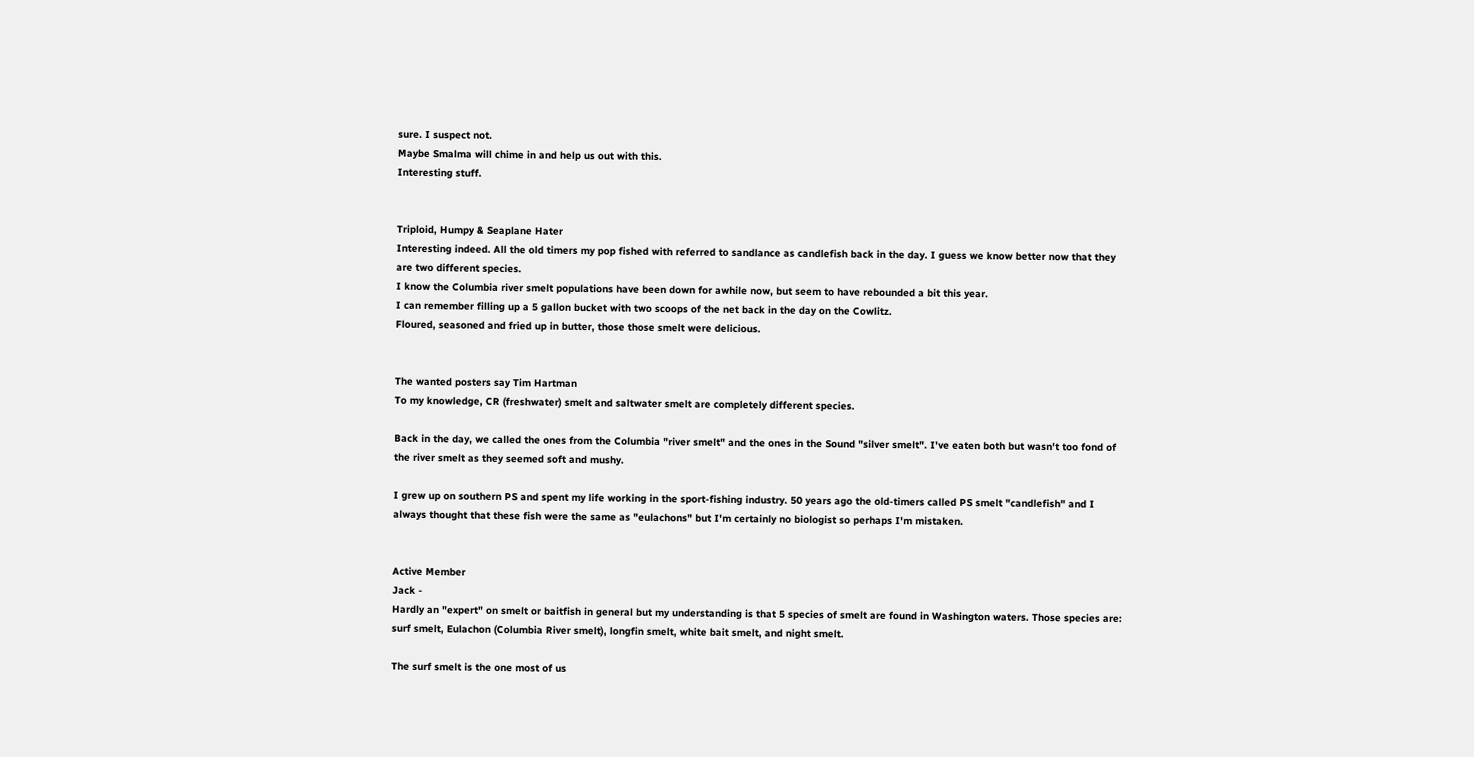sure. I suspect not.
Maybe Smalma will chime in and help us out with this.
Interesting stuff.


Triploid, Humpy & Seaplane Hater
Interesting indeed. All the old timers my pop fished with referred to sandlance as candlefish back in the day. I guess we know better now that they are two different species.
I know the Columbia river smelt populations have been down for awhile now, but seem to have rebounded a bit this year.
I can remember filling up a 5 gallon bucket with two scoops of the net back in the day on the Cowlitz.
Floured, seasoned and fried up in butter, those those smelt were delicious.


The wanted posters say Tim Hartman
To my knowledge, CR (freshwater) smelt and saltwater smelt are completely different species.

Back in the day, we called the ones from the Columbia "river smelt" and the ones in the Sound "silver smelt". I've eaten both but wasn't too fond of the river smelt as they seemed soft and mushy.

I grew up on southern PS and spent my life working in the sport-fishing industry. 50 years ago the old-timers called PS smelt "candlefish" and I always thought that these fish were the same as "eulachons" but I'm certainly no biologist so perhaps I'm mistaken.


Active Member
Jack -
Hardly an "expert" on smelt or baitfish in general but my understanding is that 5 species of smelt are found in Washington waters. Those species are: surf smelt, Eulachon (Columbia River smelt), longfin smelt, white bait smelt, and night smelt.

The surf smelt is the one most of us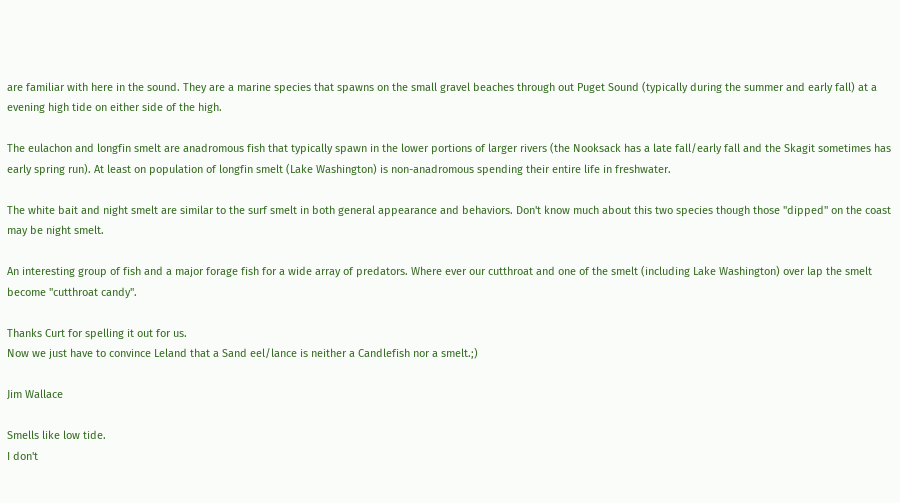are familiar with here in the sound. They are a marine species that spawns on the small gravel beaches through out Puget Sound (typically during the summer and early fall) at a evening high tide on either side of the high.

The eulachon and longfin smelt are anadromous fish that typically spawn in the lower portions of larger rivers (the Nooksack has a late fall/early fall and the Skagit sometimes has early spring run). At least on population of longfin smelt (Lake Washington) is non-anadromous spending their entire life in freshwater.

The white bait and night smelt are similar to the surf smelt in both general appearance and behaviors. Don't know much about this two species though those "dipped" on the coast may be night smelt.

An interesting group of fish and a major forage fish for a wide array of predators. Where ever our cutthroat and one of the smelt (including Lake Washington) over lap the smelt become "cutthroat candy".

Thanks Curt for spelling it out for us.
Now we just have to convince Leland that a Sand eel/lance is neither a Candlefish nor a smelt.;)

Jim Wallace

Smells like low tide.
I don't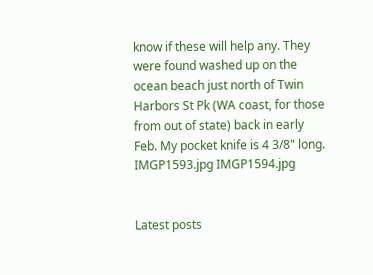know if these will help any. They were found washed up on the ocean beach just north of Twin Harbors St Pk (WA coast, for those from out of state) back in early Feb. My pocket knife is 4 3/8" long. IMGP1593.jpg IMGP1594.jpg


Latest posts